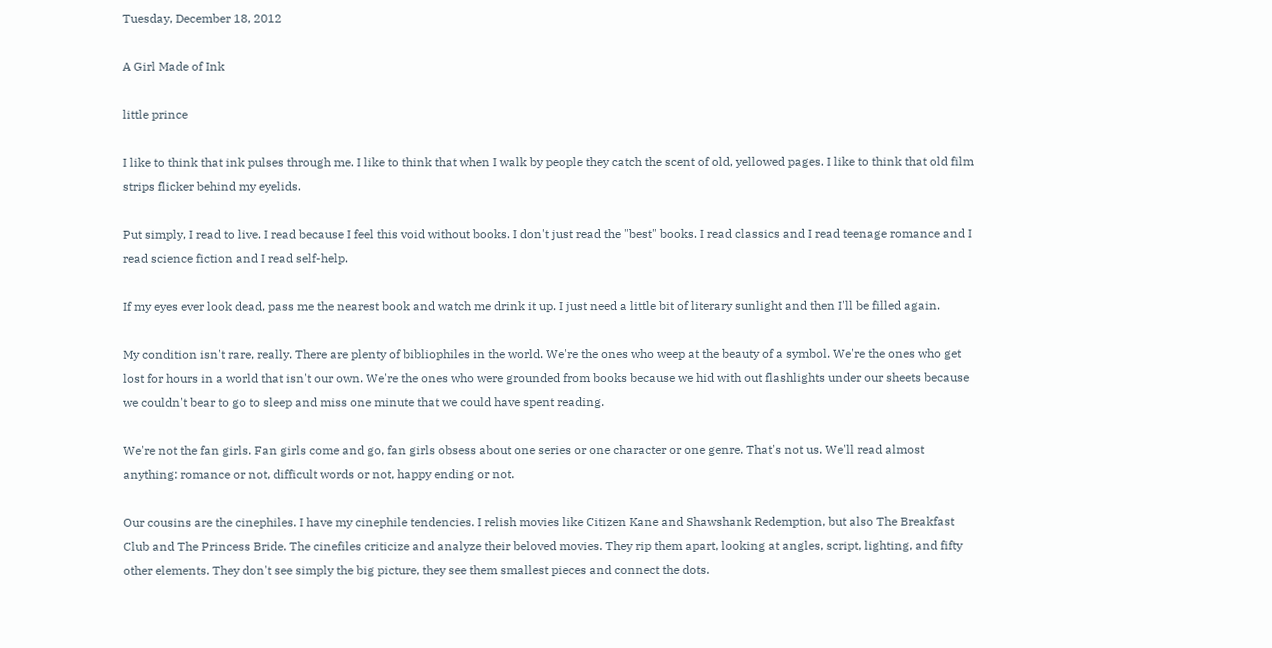Tuesday, December 18, 2012

A Girl Made of Ink

little prince

I like to think that ink pulses through me. I like to think that when I walk by people they catch the scent of old, yellowed pages. I like to think that old film strips flicker behind my eyelids.

Put simply, I read to live. I read because I feel this void without books. I don't just read the "best" books. I read classics and I read teenage romance and I read science fiction and I read self-help.

If my eyes ever look dead, pass me the nearest book and watch me drink it up. I just need a little bit of literary sunlight and then I'll be filled again.

My condition isn't rare, really. There are plenty of bibliophiles in the world. We're the ones who weep at the beauty of a symbol. We're the ones who get lost for hours in a world that isn't our own. We're the ones who were grounded from books because we hid with out flashlights under our sheets because we couldn't bear to go to sleep and miss one minute that we could have spent reading.

We're not the fan girls. Fan girls come and go, fan girls obsess about one series or one character or one genre. That's not us. We'll read almost anything: romance or not, difficult words or not, happy ending or not.

Our cousins are the cinephiles. I have my cinephile tendencies. I relish movies like Citizen Kane and Shawshank Redemption, but also The Breakfast Club and The Princess Bride. The cinefiles criticize and analyze their beloved movies. They rip them apart, looking at angles, script, lighting, and fifty other elements. They don't see simply the big picture, they see them smallest pieces and connect the dots.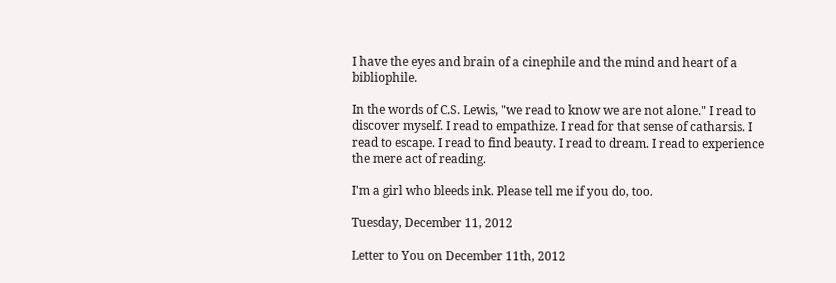I have the eyes and brain of a cinephile and the mind and heart of a bibliophile.

In the words of C.S. Lewis, "we read to know we are not alone." I read to discover myself. I read to empathize. I read for that sense of catharsis. I read to escape. I read to find beauty. I read to dream. I read to experience the mere act of reading.

I'm a girl who bleeds ink. Please tell me if you do, too.

Tuesday, December 11, 2012

Letter to You on December 11th, 2012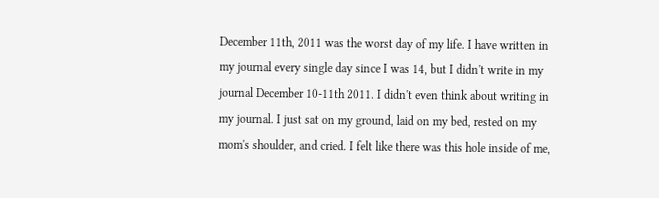December 11th, 2011 was the worst day of my life. I have written in my journal every single day since I was 14, but I didn't write in my journal December 10-11th 2011. I didn't even think about writing in my journal. I just sat on my ground, laid on my bed, rested on my mom's shoulder, and cried. I felt like there was this hole inside of me,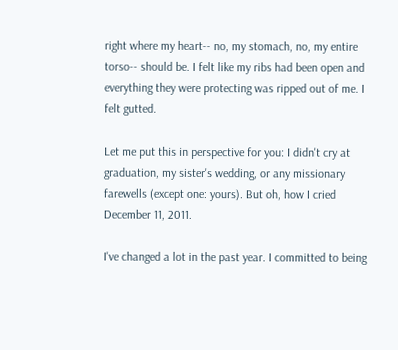right where my heart-- no, my stomach, no, my entire torso-- should be. I felt like my ribs had been open and everything they were protecting was ripped out of me. I felt gutted.

Let me put this in perspective for you: I didn't cry at graduation, my sister's wedding, or any missionary farewells (except one: yours). But oh, how I cried December 11, 2011.

I've changed a lot in the past year. I committed to being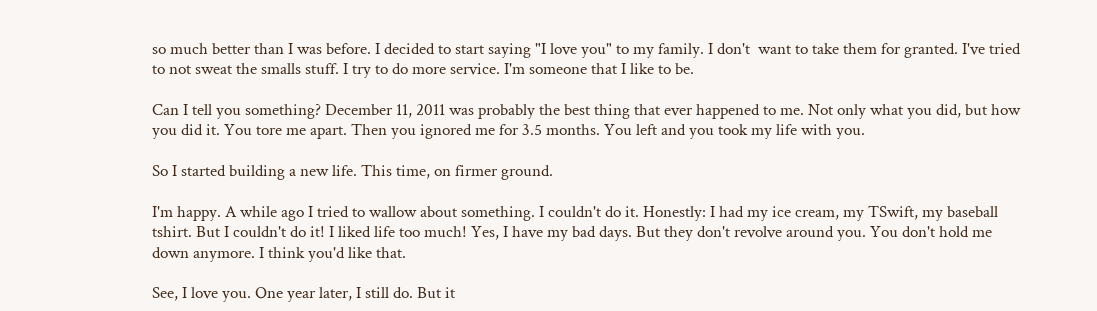so much better than I was before. I decided to start saying "I love you" to my family. I don't  want to take them for granted. I've tried to not sweat the smalls stuff. I try to do more service. I'm someone that I like to be.

Can I tell you something? December 11, 2011 was probably the best thing that ever happened to me. Not only what you did, but how you did it. You tore me apart. Then you ignored me for 3.5 months. You left and you took my life with you.

So I started building a new life. This time, on firmer ground.

I'm happy. A while ago I tried to wallow about something. I couldn't do it. Honestly: I had my ice cream, my TSwift, my baseball tshirt. But I couldn't do it! I liked life too much! Yes, I have my bad days. But they don't revolve around you. You don't hold me down anymore. I think you'd like that.

See, I love you. One year later, I still do. But it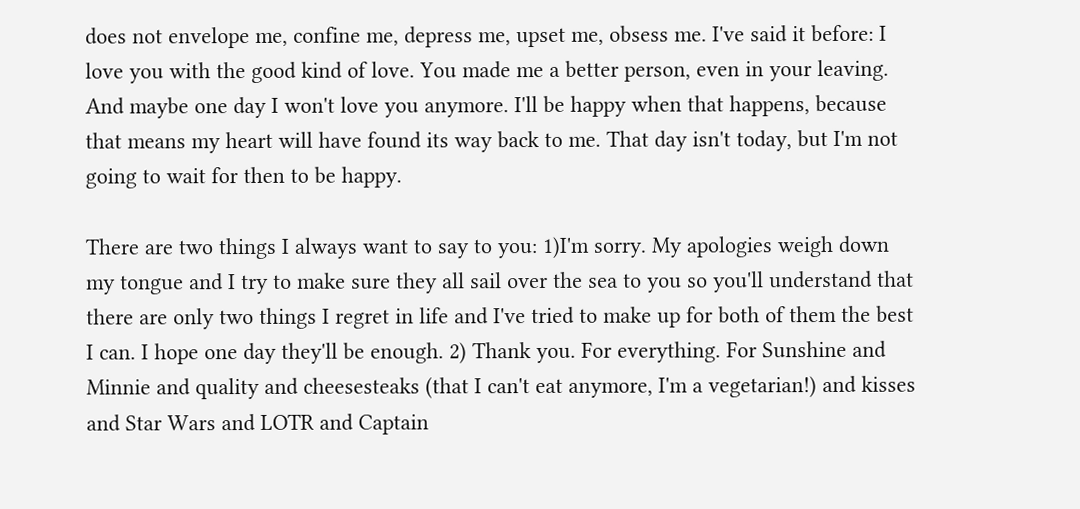does not envelope me, confine me, depress me, upset me, obsess me. I've said it before: I love you with the good kind of love. You made me a better person, even in your leaving. And maybe one day I won't love you anymore. I'll be happy when that happens, because that means my heart will have found its way back to me. That day isn't today, but I'm not going to wait for then to be happy.

There are two things I always want to say to you: 1)I'm sorry. My apologies weigh down my tongue and I try to make sure they all sail over the sea to you so you'll understand that there are only two things I regret in life and I've tried to make up for both of them the best I can. I hope one day they'll be enough. 2) Thank you. For everything. For Sunshine and Minnie and quality and cheesesteaks (that I can't eat anymore, I'm a vegetarian!) and kisses and Star Wars and LOTR and Captain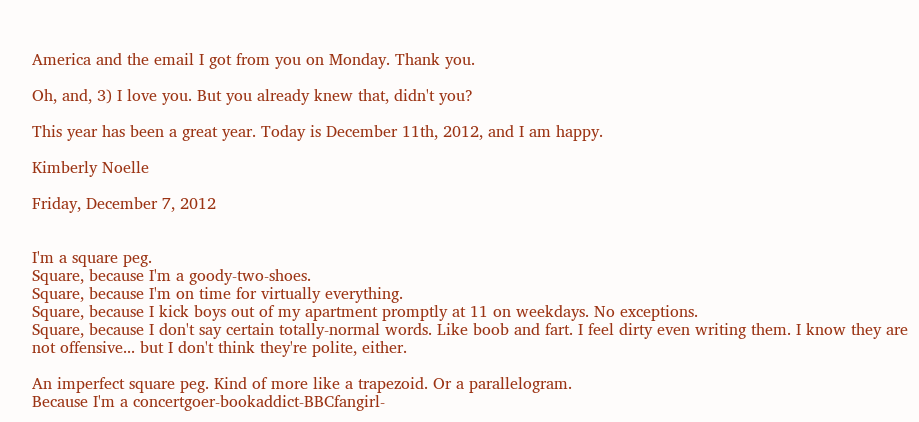America and the email I got from you on Monday. Thank you.

Oh, and, 3) I love you. But you already knew that, didn't you?

This year has been a great year. Today is December 11th, 2012, and I am happy.

Kimberly Noelle

Friday, December 7, 2012


I'm a square peg.
Square, because I'm a goody-two-shoes.
Square, because I'm on time for virtually everything.
Square, because I kick boys out of my apartment promptly at 11 on weekdays. No exceptions.
Square, because I don't say certain totally-normal words. Like boob and fart. I feel dirty even writing them. I know they are not offensive... but I don't think they're polite, either.

An imperfect square peg. Kind of more like a trapezoid. Or a parallelogram.
Because I'm a concertgoer-bookaddict-BBCfangirl-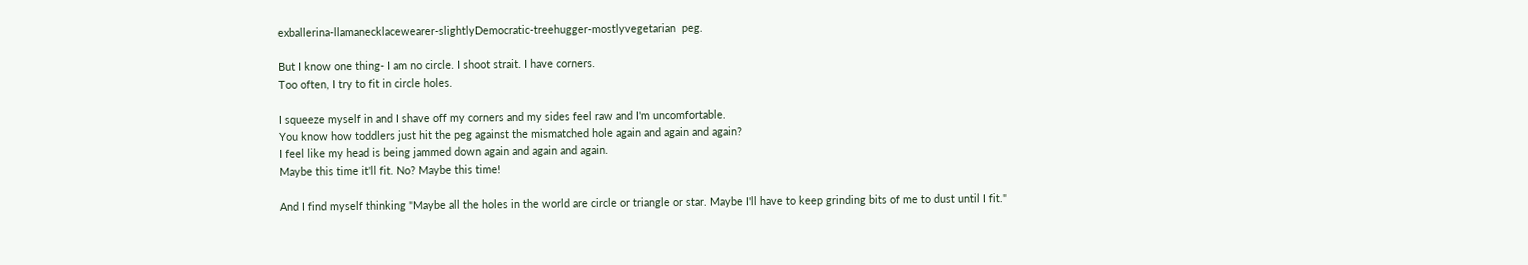exballerina-llamanecklacewearer-slightlyDemocratic-treehugger-mostlyvegetarian  peg.

But I know one thing- I am no circle. I shoot strait. I have corners.
Too often, I try to fit in circle holes.

I squeeze myself in and I shave off my corners and my sides feel raw and I'm uncomfortable.
You know how toddlers just hit the peg against the mismatched hole again and again and again?
I feel like my head is being jammed down again and again and again.
Maybe this time it'll fit. No? Maybe this time!

And I find myself thinking "Maybe all the holes in the world are circle or triangle or star. Maybe I'll have to keep grinding bits of me to dust until I fit."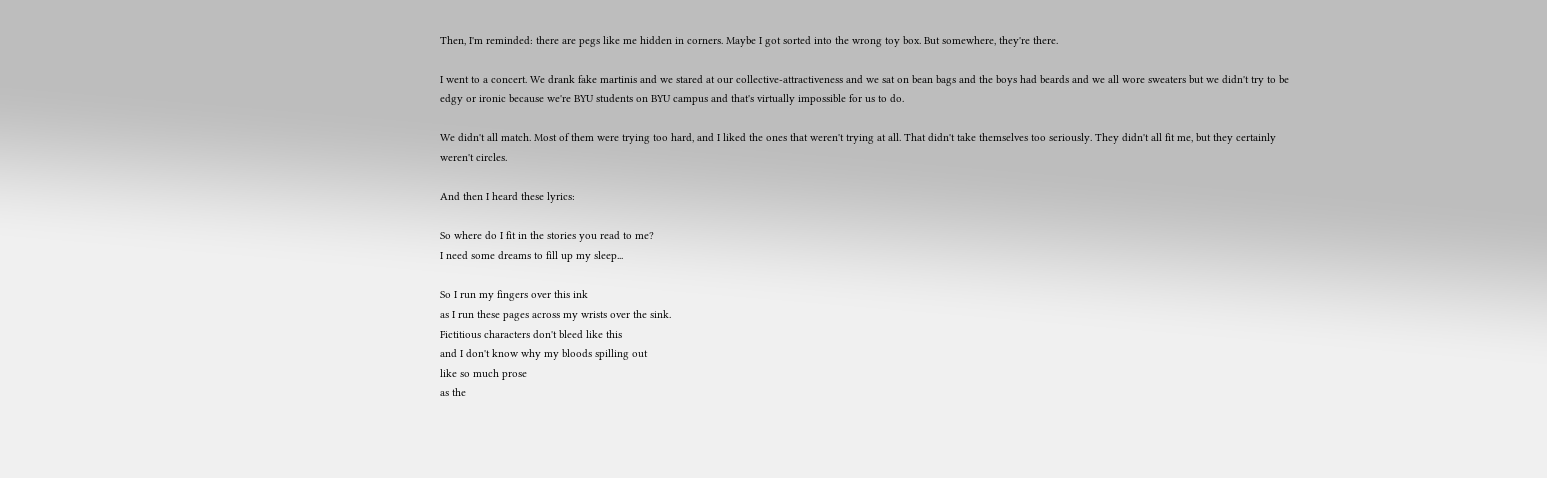Then, I'm reminded: there are pegs like me hidden in corners. Maybe I got sorted into the wrong toy box. But somewhere, they're there.

I went to a concert. We drank fake martinis and we stared at our collective-attractiveness and we sat on bean bags and the boys had beards and we all wore sweaters but we didn't try to be edgy or ironic because we're BYU students on BYU campus and that's virtually impossible for us to do.

We didn't all match. Most of them were trying too hard, and I liked the ones that weren't trying at all. That didn't take themselves too seriously. They didn't all fit me, but they certainly weren't circles.

And then I heard these lyrics:

So where do I fit in the stories you read to me?
I need some dreams to fill up my sleep...

So I run my fingers over this ink
as I run these pages across my wrists over the sink.
Fictitious characters don't bleed like this
and I don't know why my bloods spilling out
like so much prose
as the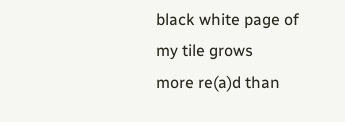black white page of my tile grows
more re(a)d than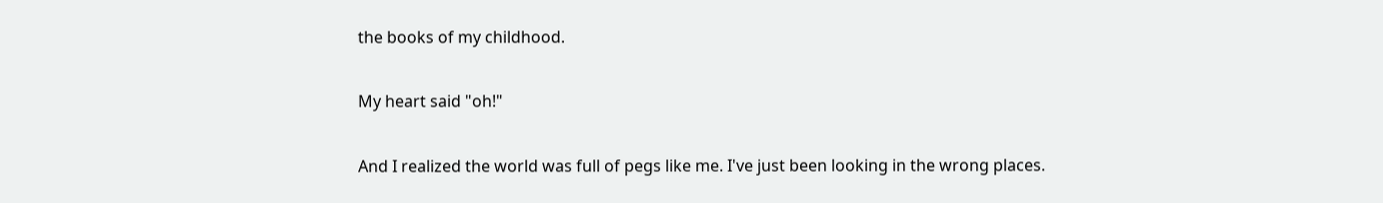the books of my childhood.

My heart said "oh!"

And I realized the world was full of pegs like me. I've just been looking in the wrong places.